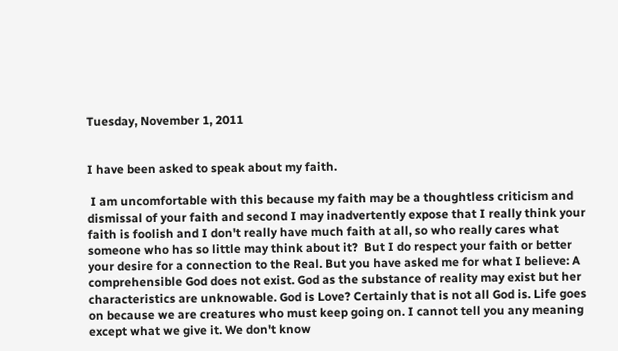Tuesday, November 1, 2011


I have been asked to speak about my faith.

 I am uncomfortable with this because my faith may be a thoughtless criticism and dismissal of your faith and second I may inadvertently expose that I really think your faith is foolish and I don't really have much faith at all, so who really cares what someone who has so little may think about it?  But I do respect your faith or better your desire for a connection to the Real. But you have asked me for what I believe: A comprehensible God does not exist. God as the substance of reality may exist but her characteristics are unknowable. God is Love? Certainly that is not all God is. Life goes on because we are creatures who must keep going on. I cannot tell you any meaning except what we give it. We don't know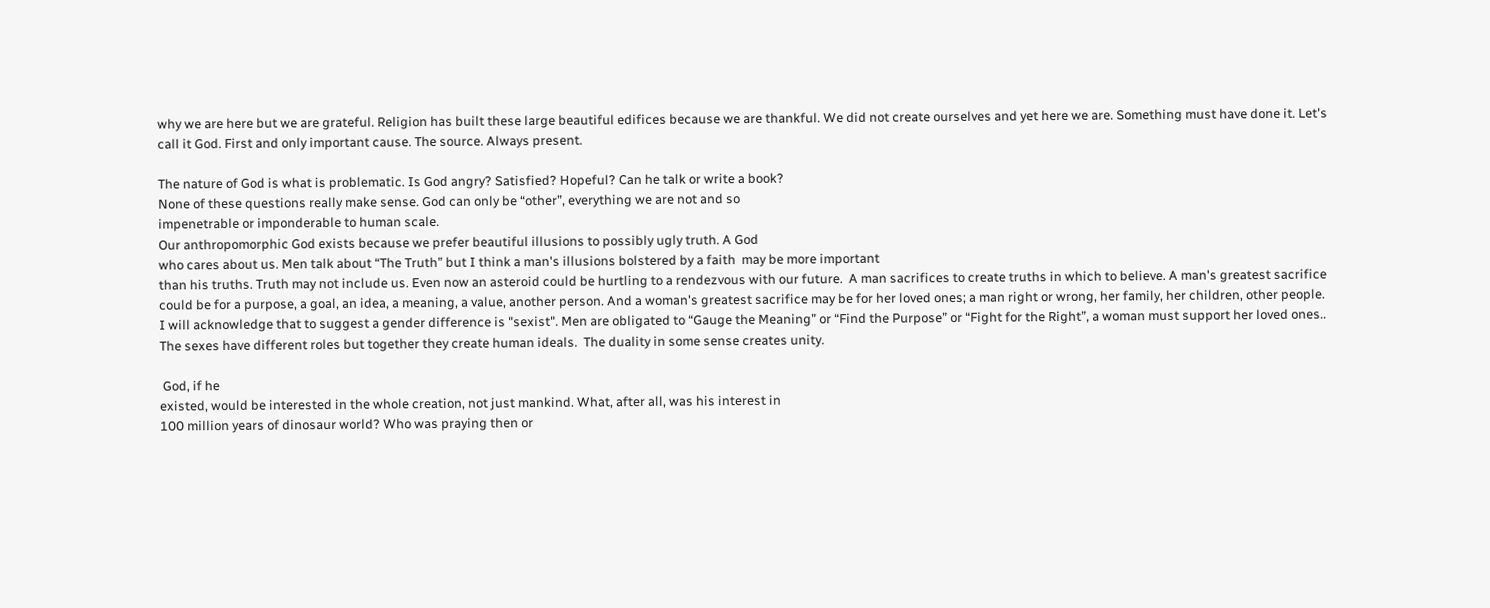why we are here but we are grateful. Religion has built these large beautiful edifices because we are thankful. We did not create ourselves and yet here we are. Something must have done it. Let's call it God. First and only important cause. The source. Always present.

The nature of God is what is problematic. Is God angry? Satisfied? Hopeful? Can he talk or write a book?
None of these questions really make sense. God can only be “other”, everything we are not and so
impenetrable or imponderable to human scale.
Our anthropomorphic God exists because we prefer beautiful illusions to possibly ugly truth. A God
who cares about us. Men talk about “The Truth” but I think a man's illusions bolstered by a faith  may be more important
than his truths. Truth may not include us. Even now an asteroid could be hurtling to a rendezvous with our future.  A man sacrifices to create truths in which to believe. A man's greatest sacrifice could be for a purpose, a goal, an idea, a meaning, a value, another person. And a woman's greatest sacrifice may be for her loved ones; a man right or wrong, her family, her children, other people.  I will acknowledge that to suggest a gender difference is "sexist". Men are obligated to “Gauge the Meaning” or “Find the Purpose” or “Fight for the Right”, a woman must support her loved ones.. The sexes have different roles but together they create human ideals.  The duality in some sense creates unity.

 God, if he
existed, would be interested in the whole creation, not just mankind. What, after all, was his interest in
100 million years of dinosaur world? Who was praying then or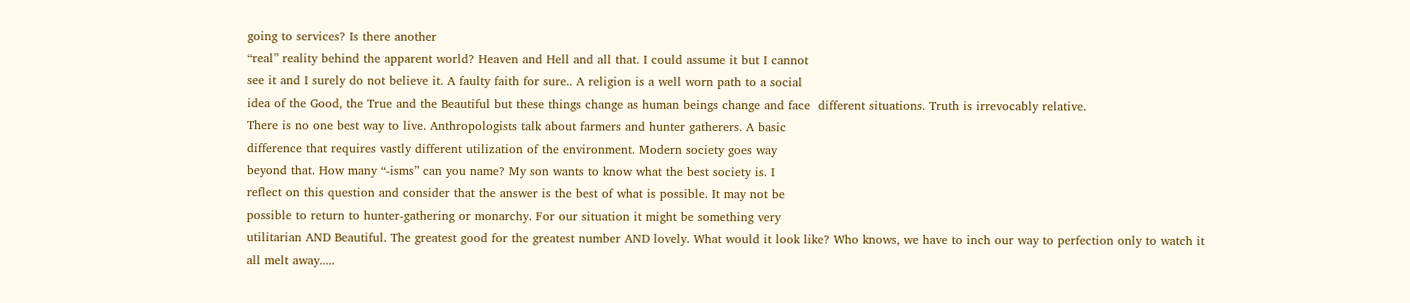going to services? Is there another
“real” reality behind the apparent world? Heaven and Hell and all that. I could assume it but I cannot
see it and I surely do not believe it. A faulty faith for sure.. A religion is a well worn path to a social
idea of the Good, the True and the Beautiful but these things change as human beings change and face  different situations. Truth is irrevocably relative.
There is no one best way to live. Anthropologists talk about farmers and hunter gatherers. A basic
difference that requires vastly different utilization of the environment. Modern society goes way
beyond that. How many “-isms” can you name? My son wants to know what the best society is. I
reflect on this question and consider that the answer is the best of what is possible. It may not be
possible to return to hunter-gathering or monarchy. For our situation it might be something very
utilitarian AND Beautiful. The greatest good for the greatest number AND lovely. What would it look like? Who knows, we have to inch our way to perfection only to watch it all melt away.....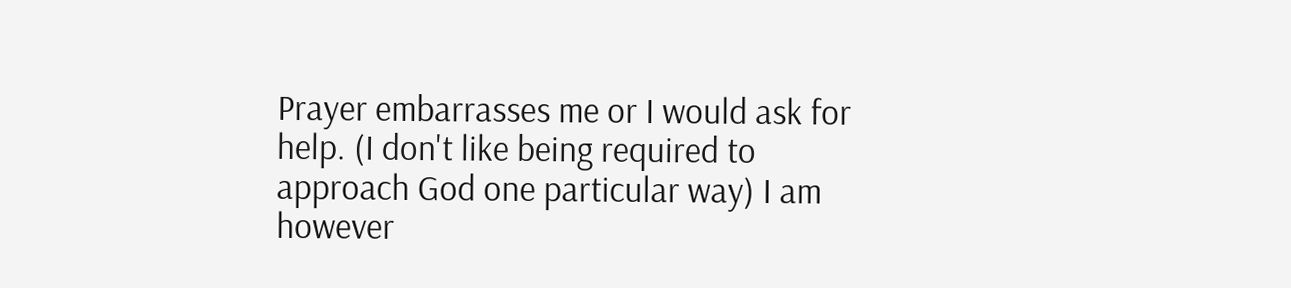Prayer embarrasses me or I would ask for help. (I don't like being required to approach God one particular way) I am however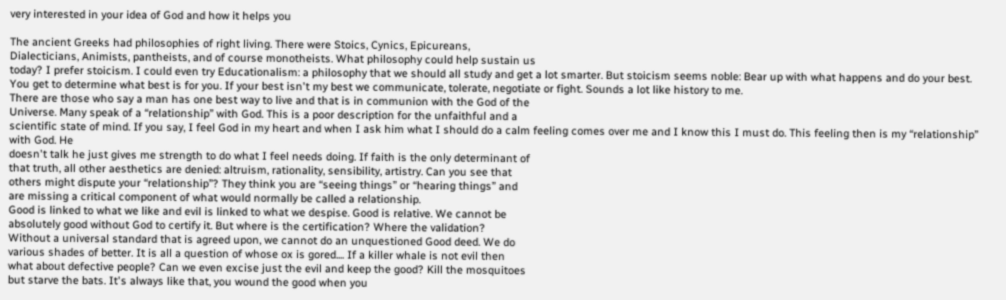very interested in your idea of God and how it helps you

The ancient Greeks had philosophies of right living. There were Stoics, Cynics, Epicureans,
Dialecticians, Animists, pantheists, and of course monotheists. What philosophy could help sustain us
today? I prefer stoicism. I could even try Educationalism: a philosophy that we should all study and get a lot smarter. But stoicism seems noble: Bear up with what happens and do your best. You get to determine what best is for you. If your best isn't my best we communicate, tolerate, negotiate or fight. Sounds a lot like history to me.
There are those who say a man has one best way to live and that is in communion with the God of the
Universe. Many speak of a “relationship” with God. This is a poor description for the unfaithful and a
scientific state of mind. If you say, I feel God in my heart and when I ask him what I should do a calm feeling comes over me and I know this I must do. This feeling then is my “relationship” with God. He
doesn't talk he just gives me strength to do what I feel needs doing. If faith is the only determinant of
that truth, all other aesthetics are denied: altruism, rationality, sensibility, artistry. Can you see that
others might dispute your “relationship”? They think you are “seeing things” or “hearing things” and
are missing a critical component of what would normally be called a relationship.
Good is linked to what we like and evil is linked to what we despise. Good is relative. We cannot be
absolutely good without God to certify it. But where is the certification? Where the validation?
Without a universal standard that is agreed upon, we cannot do an unquestioned Good deed. We do
various shades of better. It is all a question of whose ox is gored.... If a killer whale is not evil then
what about defective people? Can we even excise just the evil and keep the good? Kill the mosquitoes
but starve the bats. It's always like that, you wound the good when you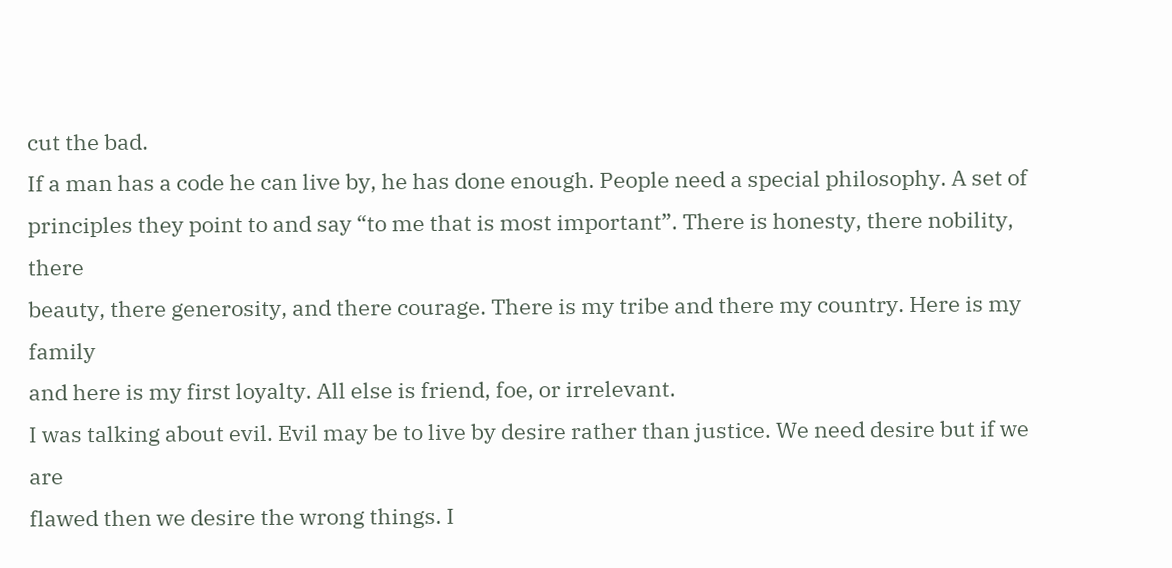cut the bad.
If a man has a code he can live by, he has done enough. People need a special philosophy. A set of
principles they point to and say “to me that is most important”. There is honesty, there nobility, there
beauty, there generosity, and there courage. There is my tribe and there my country. Here is my family
and here is my first loyalty. All else is friend, foe, or irrelevant.
I was talking about evil. Evil may be to live by desire rather than justice. We need desire but if we are
flawed then we desire the wrong things. I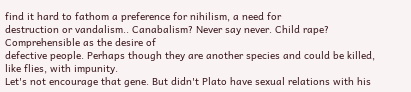find it hard to fathom a preference for nihilism, a need for
destruction or vandalism.. Canabalism? Never say never. Child rape? Comprehensible as the desire of
defective people. Perhaps though they are another species and could be killed, like flies, with impunity.
Let's not encourage that gene. But didn't Plato have sexual relations with his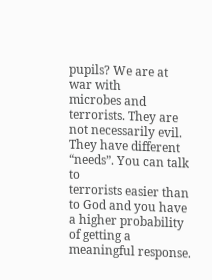pupils? We are at war with
microbes and terrorists. They are not necessarily evil. They have different “needs”. You can talk to
terrorists easier than to God and you have a higher probability of getting a meaningful response.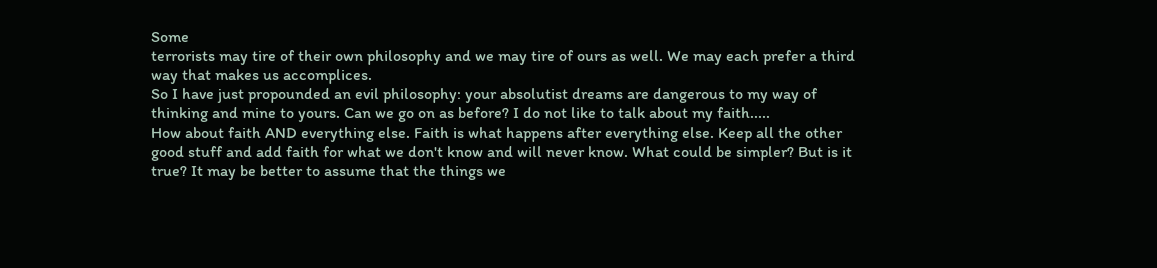Some
terrorists may tire of their own philosophy and we may tire of ours as well. We may each prefer a third
way that makes us accomplices.
So I have just propounded an evil philosophy: your absolutist dreams are dangerous to my way of
thinking and mine to yours. Can we go on as before? I do not like to talk about my faith.....
How about faith AND everything else. Faith is what happens after everything else. Keep all the other
good stuff and add faith for what we don't know and will never know. What could be simpler? But is it
true? It may be better to assume that the things we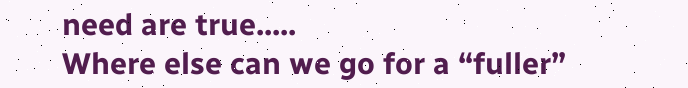need are true.....
Where else can we go for a “fuller”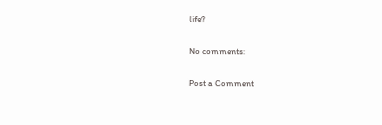life?

No comments:

Post a Comment